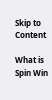Skip to Content

What is Spin Win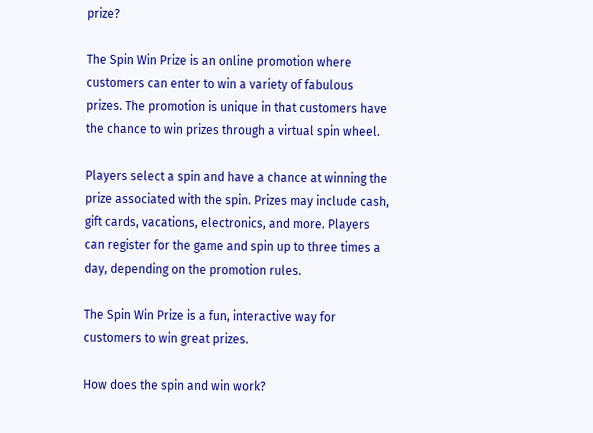prize?

The Spin Win Prize is an online promotion where customers can enter to win a variety of fabulous prizes. The promotion is unique in that customers have the chance to win prizes through a virtual spin wheel.

Players select a spin and have a chance at winning the prize associated with the spin. Prizes may include cash, gift cards, vacations, electronics, and more. Players can register for the game and spin up to three times a day, depending on the promotion rules.

The Spin Win Prize is a fun, interactive way for customers to win great prizes.

How does the spin and win work?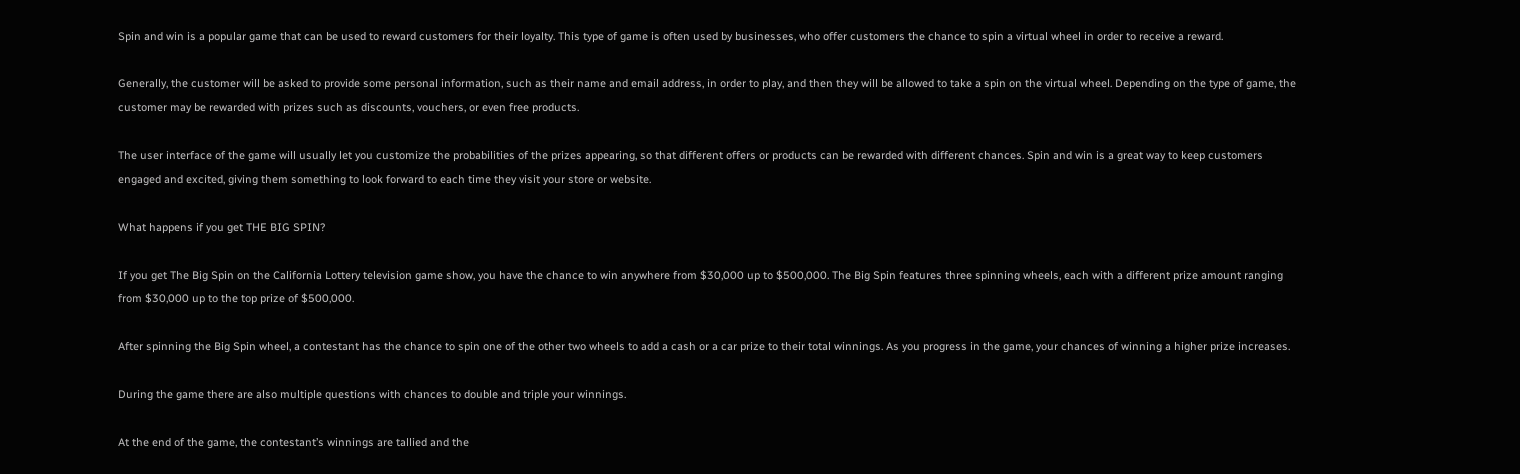Spin and win is a popular game that can be used to reward customers for their loyalty. This type of game is often used by businesses, who offer customers the chance to spin a virtual wheel in order to receive a reward.

Generally, the customer will be asked to provide some personal information, such as their name and email address, in order to play, and then they will be allowed to take a spin on the virtual wheel. Depending on the type of game, the customer may be rewarded with prizes such as discounts, vouchers, or even free products.

The user interface of the game will usually let you customize the probabilities of the prizes appearing, so that different offers or products can be rewarded with different chances. Spin and win is a great way to keep customers engaged and excited, giving them something to look forward to each time they visit your store or website.

What happens if you get THE BIG SPIN?

If you get The Big Spin on the California Lottery television game show, you have the chance to win anywhere from $30,000 up to $500,000. The Big Spin features three spinning wheels, each with a different prize amount ranging from $30,000 up to the top prize of $500,000.

After spinning the Big Spin wheel, a contestant has the chance to spin one of the other two wheels to add a cash or a car prize to their total winnings. As you progress in the game, your chances of winning a higher prize increases.

During the game there are also multiple questions with chances to double and triple your winnings.

At the end of the game, the contestant’s winnings are tallied and the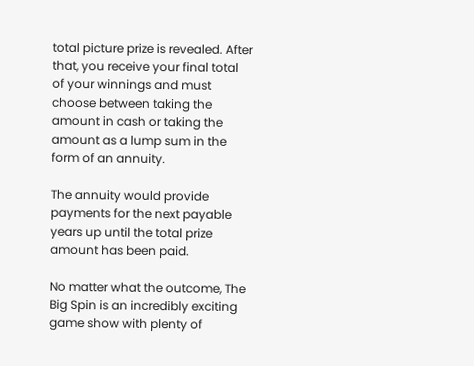total picture prize is revealed. After that, you receive your final total of your winnings and must choose between taking the amount in cash or taking the amount as a lump sum in the form of an annuity.

The annuity would provide payments for the next payable years up until the total prize amount has been paid.

No matter what the outcome, The Big Spin is an incredibly exciting game show with plenty of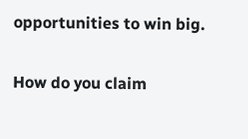opportunities to win big.

How do you claim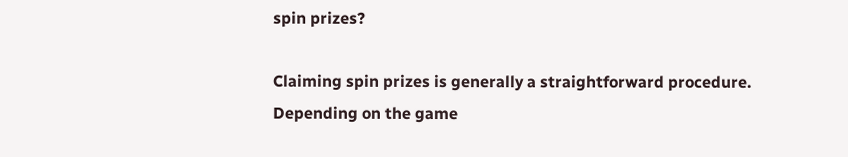spin prizes?

Claiming spin prizes is generally a straightforward procedure. Depending on the game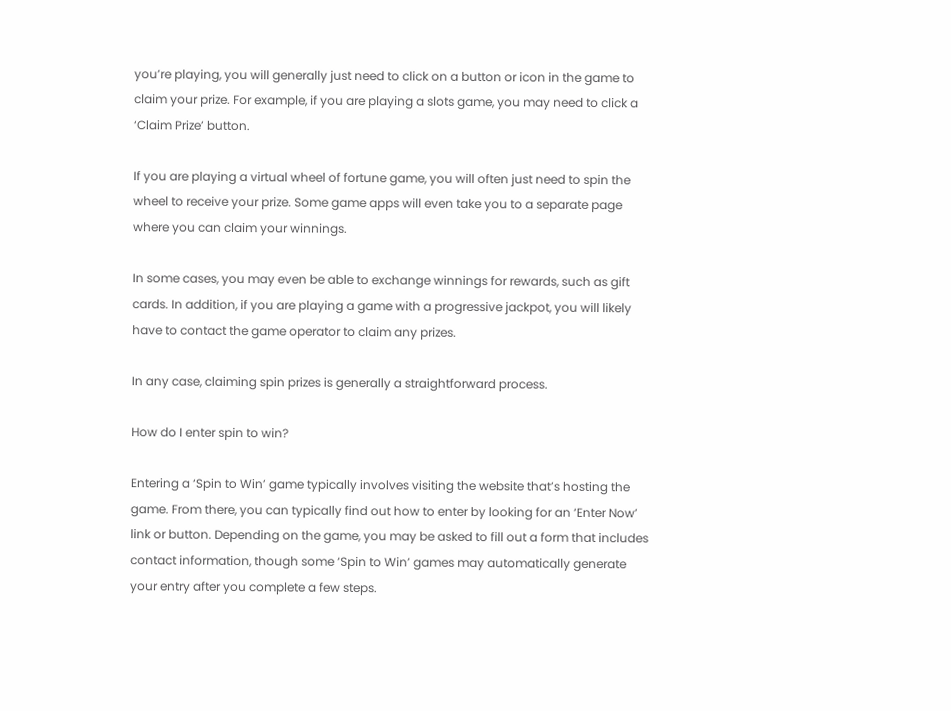you’re playing, you will generally just need to click on a button or icon in the game to claim your prize. For example, if you are playing a slots game, you may need to click a ‘Claim Prize’ button.

If you are playing a virtual wheel of fortune game, you will often just need to spin the wheel to receive your prize. Some game apps will even take you to a separate page where you can claim your winnings.

In some cases, you may even be able to exchange winnings for rewards, such as gift cards. In addition, if you are playing a game with a progressive jackpot, you will likely have to contact the game operator to claim any prizes.

In any case, claiming spin prizes is generally a straightforward process.

How do I enter spin to win?

Entering a ‘Spin to Win’ game typically involves visiting the website that’s hosting the game. From there, you can typically find out how to enter by looking for an ‘Enter Now’ link or button. Depending on the game, you may be asked to fill out a form that includes contact information, though some ‘Spin to Win’ games may automatically generate your entry after you complete a few steps.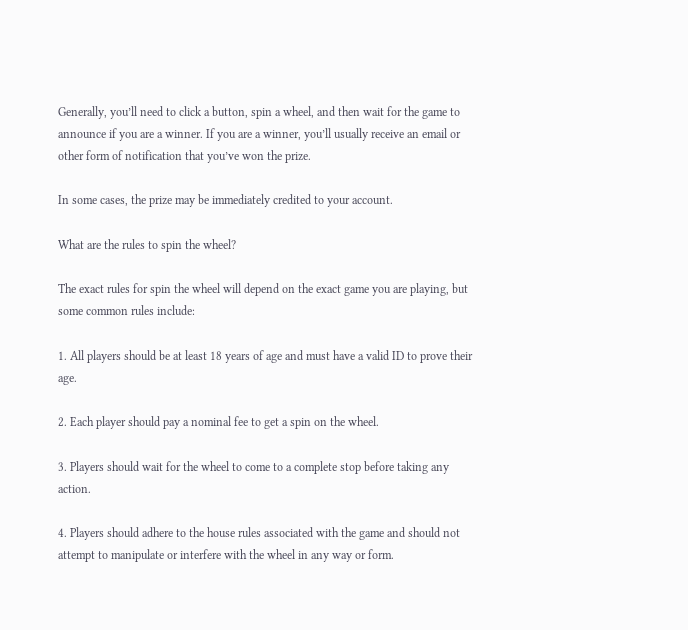Generally, you’ll need to click a button, spin a wheel, and then wait for the game to announce if you are a winner. If you are a winner, you’ll usually receive an email or other form of notification that you’ve won the prize.

In some cases, the prize may be immediately credited to your account.

What are the rules to spin the wheel?

The exact rules for spin the wheel will depend on the exact game you are playing, but some common rules include:

1. All players should be at least 18 years of age and must have a valid ID to prove their age.

2. Each player should pay a nominal fee to get a spin on the wheel.

3. Players should wait for the wheel to come to a complete stop before taking any action.

4. Players should adhere to the house rules associated with the game and should not attempt to manipulate or interfere with the wheel in any way or form.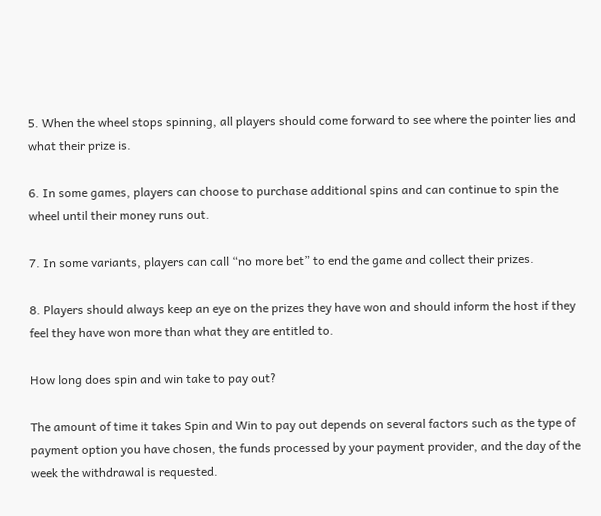5. When the wheel stops spinning, all players should come forward to see where the pointer lies and what their prize is.

6. In some games, players can choose to purchase additional spins and can continue to spin the wheel until their money runs out.

7. In some variants, players can call “no more bet” to end the game and collect their prizes.

8. Players should always keep an eye on the prizes they have won and should inform the host if they feel they have won more than what they are entitled to.

How long does spin and win take to pay out?

The amount of time it takes Spin and Win to pay out depends on several factors such as the type of payment option you have chosen, the funds processed by your payment provider, and the day of the week the withdrawal is requested.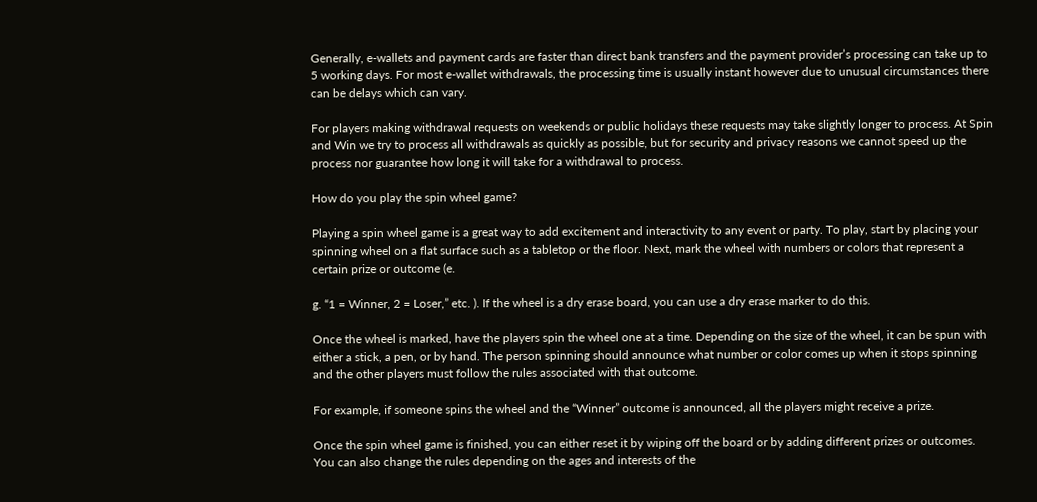Generally, e-wallets and payment cards are faster than direct bank transfers and the payment provider’s processing can take up to 5 working days. For most e-wallet withdrawals, the processing time is usually instant however due to unusual circumstances there can be delays which can vary.

For players making withdrawal requests on weekends or public holidays these requests may take slightly longer to process. At Spin and Win we try to process all withdrawals as quickly as possible, but for security and privacy reasons we cannot speed up the process nor guarantee how long it will take for a withdrawal to process.

How do you play the spin wheel game?

Playing a spin wheel game is a great way to add excitement and interactivity to any event or party. To play, start by placing your spinning wheel on a flat surface such as a tabletop or the floor. Next, mark the wheel with numbers or colors that represent a certain prize or outcome (e.

g. “1 = Winner, 2 = Loser,” etc. ). If the wheel is a dry erase board, you can use a dry erase marker to do this.

Once the wheel is marked, have the players spin the wheel one at a time. Depending on the size of the wheel, it can be spun with either a stick, a pen, or by hand. The person spinning should announce what number or color comes up when it stops spinning and the other players must follow the rules associated with that outcome.

For example, if someone spins the wheel and the “Winner” outcome is announced, all the players might receive a prize.

Once the spin wheel game is finished, you can either reset it by wiping off the board or by adding different prizes or outcomes. You can also change the rules depending on the ages and interests of the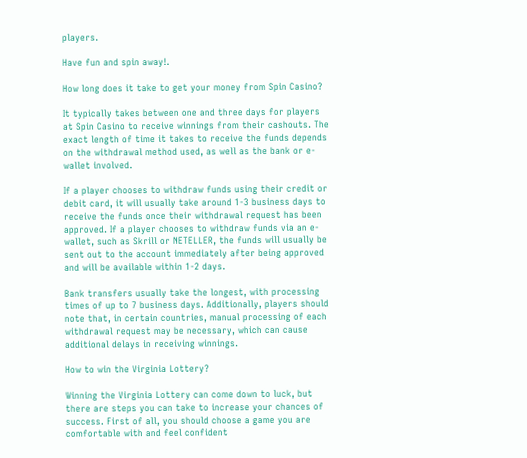players.

Have fun and spin away!.

How long does it take to get your money from Spin Casino?

It typically takes between one and three days for players at Spin Casino to receive winnings from their cashouts. The exact length of time it takes to receive the funds depends on the withdrawal method used, as well as the bank or e-wallet involved.

If a player chooses to withdraw funds using their credit or debit card, it will usually take around 1-3 business days to receive the funds once their withdrawal request has been approved. If a player chooses to withdraw funds via an e-wallet, such as Skrill or NETELLER, the funds will usually be sent out to the account immediately after being approved and will be available within 1-2 days.

Bank transfers usually take the longest, with processing times of up to 7 business days. Additionally, players should note that, in certain countries, manual processing of each withdrawal request may be necessary, which can cause additional delays in receiving winnings.

How to win the Virginia Lottery?

Winning the Virginia Lottery can come down to luck, but there are steps you can take to increase your chances of success. First of all, you should choose a game you are comfortable with and feel confident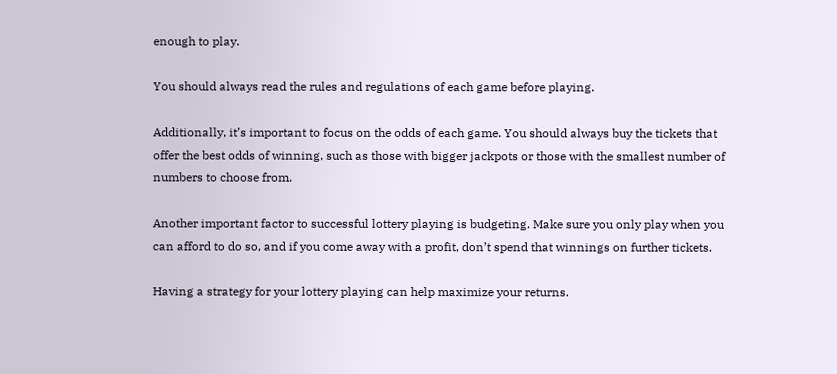enough to play.

You should always read the rules and regulations of each game before playing.

Additionally, it’s important to focus on the odds of each game. You should always buy the tickets that offer the best odds of winning, such as those with bigger jackpots or those with the smallest number of numbers to choose from.

Another important factor to successful lottery playing is budgeting. Make sure you only play when you can afford to do so, and if you come away with a profit, don’t spend that winnings on further tickets.

Having a strategy for your lottery playing can help maximize your returns.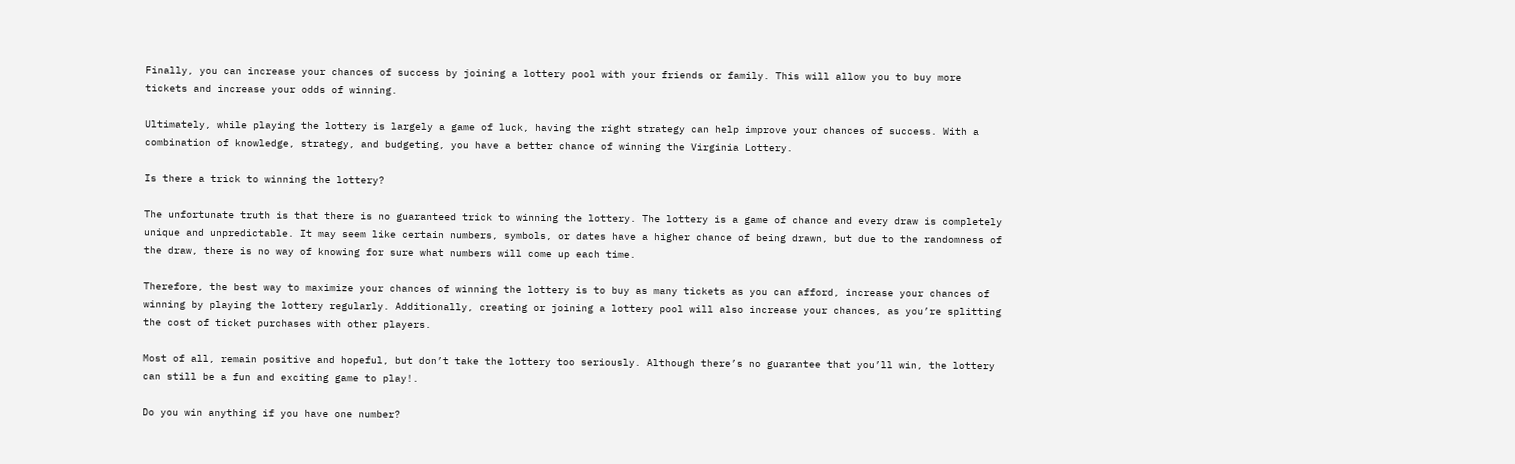Finally, you can increase your chances of success by joining a lottery pool with your friends or family. This will allow you to buy more tickets and increase your odds of winning.

Ultimately, while playing the lottery is largely a game of luck, having the right strategy can help improve your chances of success. With a combination of knowledge, strategy, and budgeting, you have a better chance of winning the Virginia Lottery.

Is there a trick to winning the lottery?

The unfortunate truth is that there is no guaranteed trick to winning the lottery. The lottery is a game of chance and every draw is completely unique and unpredictable. It may seem like certain numbers, symbols, or dates have a higher chance of being drawn, but due to the randomness of the draw, there is no way of knowing for sure what numbers will come up each time.

Therefore, the best way to maximize your chances of winning the lottery is to buy as many tickets as you can afford, increase your chances of winning by playing the lottery regularly. Additionally, creating or joining a lottery pool will also increase your chances, as you’re splitting the cost of ticket purchases with other players.

Most of all, remain positive and hopeful, but don’t take the lottery too seriously. Although there’s no guarantee that you’ll win, the lottery can still be a fun and exciting game to play!.

Do you win anything if you have one number?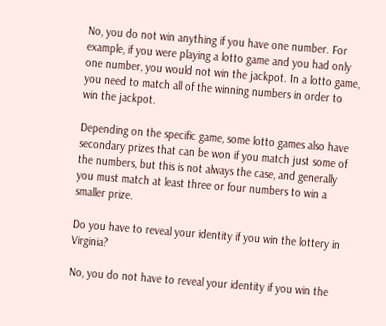No, you do not win anything if you have one number. For example, if you were playing a lotto game and you had only one number, you would not win the jackpot. In a lotto game, you need to match all of the winning numbers in order to win the jackpot.

Depending on the specific game, some lotto games also have secondary prizes that can be won if you match just some of the numbers, but this is not always the case, and generally you must match at least three or four numbers to win a smaller prize.

Do you have to reveal your identity if you win the lottery in Virginia?

No, you do not have to reveal your identity if you win the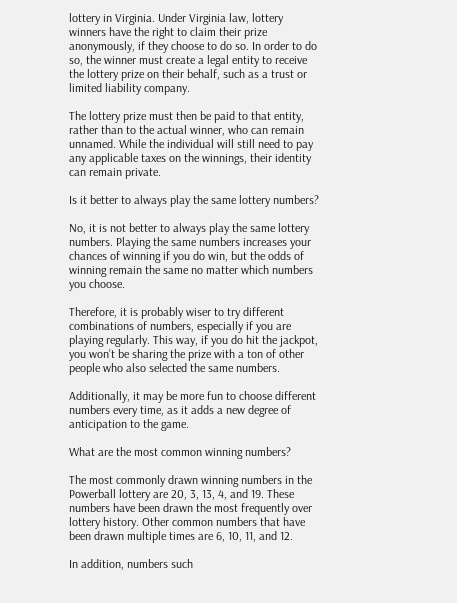lottery in Virginia. Under Virginia law, lottery winners have the right to claim their prize anonymously, if they choose to do so. In order to do so, the winner must create a legal entity to receive the lottery prize on their behalf, such as a trust or limited liability company.

The lottery prize must then be paid to that entity, rather than to the actual winner, who can remain unnamed. While the individual will still need to pay any applicable taxes on the winnings, their identity can remain private.

Is it better to always play the same lottery numbers?

No, it is not better to always play the same lottery numbers. Playing the same numbers increases your chances of winning if you do win, but the odds of winning remain the same no matter which numbers you choose.

Therefore, it is probably wiser to try different combinations of numbers, especially if you are playing regularly. This way, if you do hit the jackpot, you won’t be sharing the prize with a ton of other people who also selected the same numbers.

Additionally, it may be more fun to choose different numbers every time, as it adds a new degree of anticipation to the game.

What are the most common winning numbers?

The most commonly drawn winning numbers in the Powerball lottery are 20, 3, 13, 4, and 19. These numbers have been drawn the most frequently over lottery history. Other common numbers that have been drawn multiple times are 6, 10, 11, and 12.

In addition, numbers such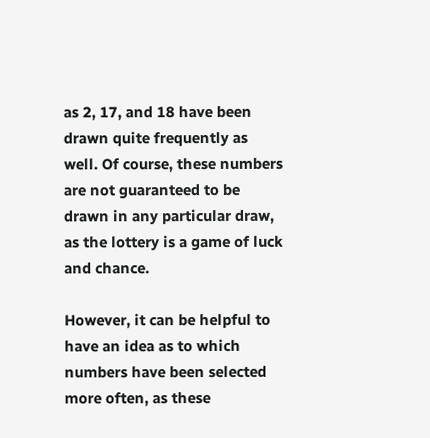as 2, 17, and 18 have been drawn quite frequently as well. Of course, these numbers are not guaranteed to be drawn in any particular draw, as the lottery is a game of luck and chance.

However, it can be helpful to have an idea as to which numbers have been selected more often, as these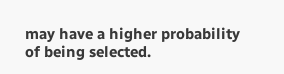may have a higher probability of being selected.